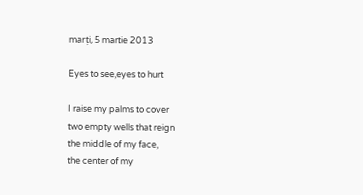marți, 5 martie 2013

Eyes to see,eyes to hurt

I raise my palms to cover
two empty wells that reign
the middle of my face,
the center of my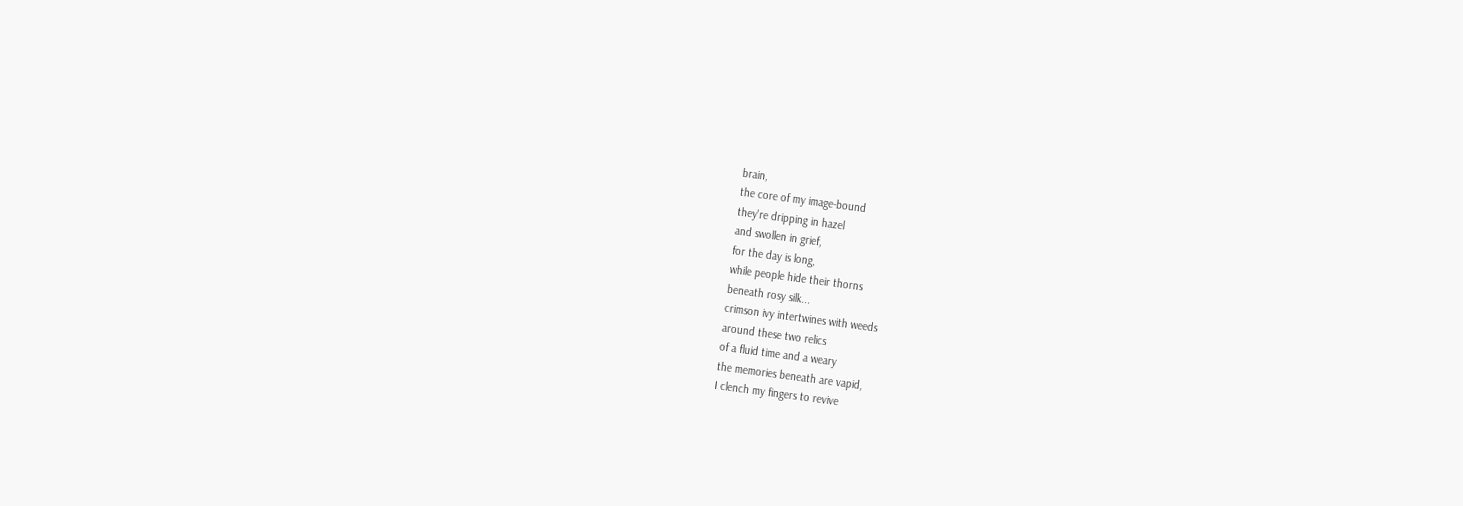brain,
the core of my image-bound
they're dripping in hazel
and swollen in grief,
for the day is long,
while people hide their thorns
beneath rosy silk...
crimson ivy intertwines with weeds
around these two relics
of a fluid time and a weary
the memories beneath are vapid,
I clench my fingers to revive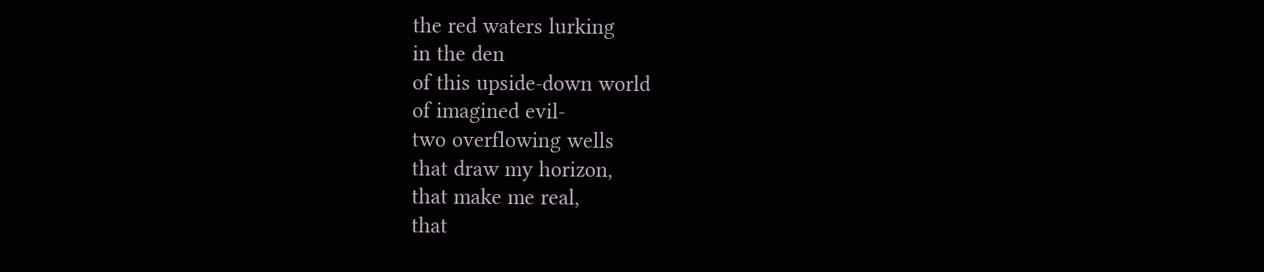the red waters lurking
in the den
of this upside-down world
of imagined evil-
two overflowing wells
that draw my horizon,
that make me real,
that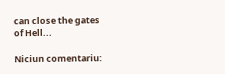can close the gates
of Hell...

Niciun comentariu: